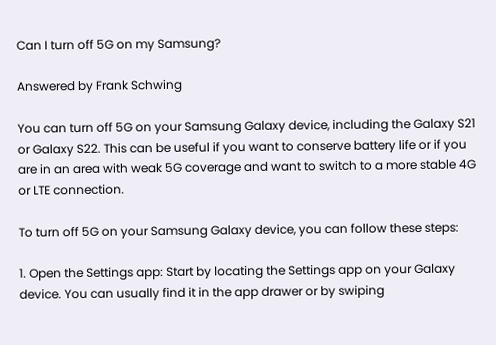Can I turn off 5G on my Samsung?

Answered by Frank Schwing

You can turn off 5G on your Samsung Galaxy device, including the Galaxy S21 or Galaxy S22. This can be useful if you want to conserve battery life or if you are in an area with weak 5G coverage and want to switch to a more stable 4G or LTE connection.

To turn off 5G on your Samsung Galaxy device, you can follow these steps:

1. Open the Settings app: Start by locating the Settings app on your Galaxy device. You can usually find it in the app drawer or by swiping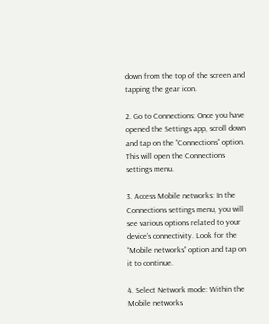down from the top of the screen and tapping the gear icon.

2. Go to Connections: Once you have opened the Settings app, scroll down and tap on the “Connections” option. This will open the Connections settings menu.

3. Access Mobile networks: In the Connections settings menu, you will see various options related to your device’s connectivity. Look for the “Mobile networks” option and tap on it to continue.

4. Select Network mode: Within the Mobile networks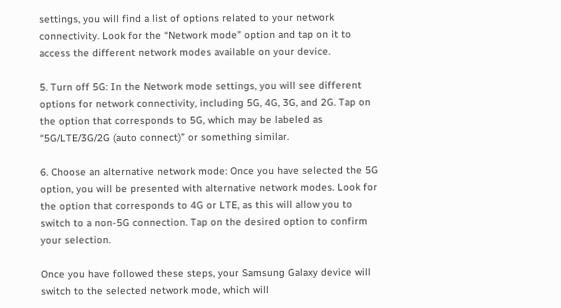settings, you will find a list of options related to your network connectivity. Look for the “Network mode” option and tap on it to access the different network modes available on your device.

5. Turn off 5G: In the Network mode settings, you will see different options for network connectivity, including 5G, 4G, 3G, and 2G. Tap on the option that corresponds to 5G, which may be labeled as “5G/LTE/3G/2G (auto connect)” or something similar.

6. Choose an alternative network mode: Once you have selected the 5G option, you will be presented with alternative network modes. Look for the option that corresponds to 4G or LTE, as this will allow you to switch to a non-5G connection. Tap on the desired option to confirm your selection.

Once you have followed these steps, your Samsung Galaxy device will switch to the selected network mode, which will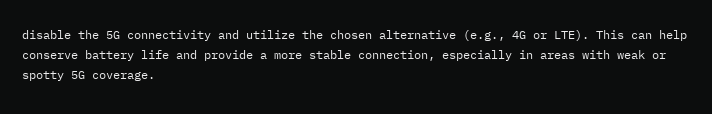disable the 5G connectivity and utilize the chosen alternative (e.g., 4G or LTE). This can help conserve battery life and provide a more stable connection, especially in areas with weak or spotty 5G coverage.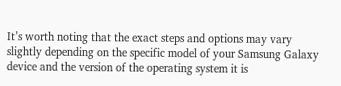It’s worth noting that the exact steps and options may vary slightly depending on the specific model of your Samsung Galaxy device and the version of the operating system it is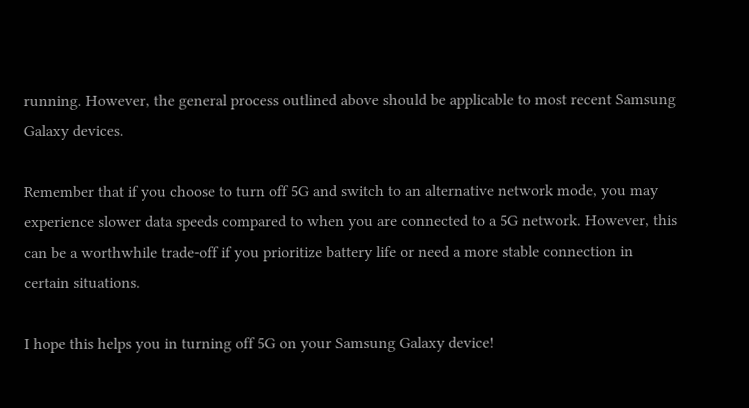running. However, the general process outlined above should be applicable to most recent Samsung Galaxy devices.

Remember that if you choose to turn off 5G and switch to an alternative network mode, you may experience slower data speeds compared to when you are connected to a 5G network. However, this can be a worthwhile trade-off if you prioritize battery life or need a more stable connection in certain situations.

I hope this helps you in turning off 5G on your Samsung Galaxy device!